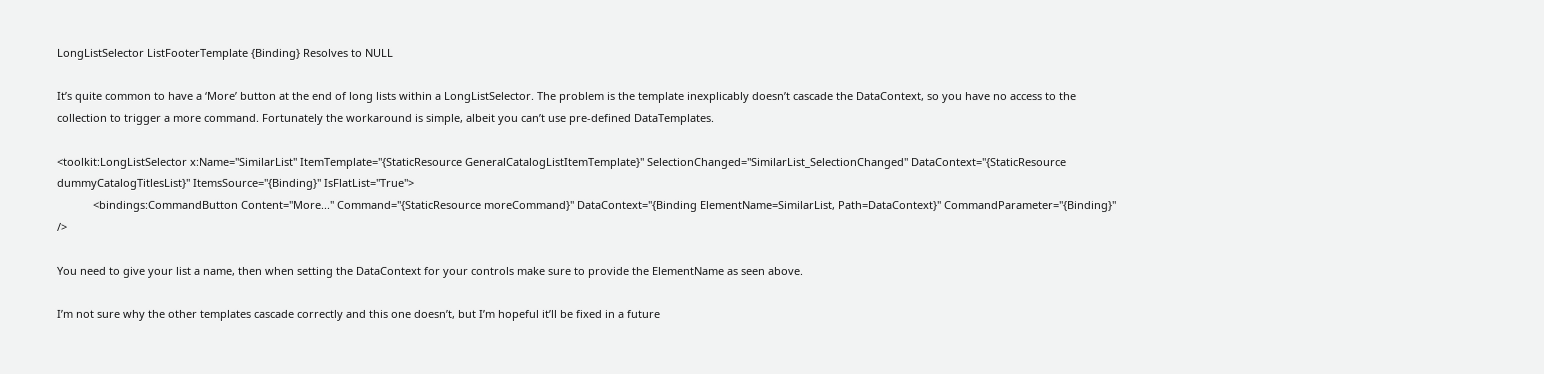LongListSelector ListFooterTemplate {Binding} Resolves to NULL

It’s quite common to have a ‘More’ button at the end of long lists within a LongListSelector. The problem is the template inexplicably doesn’t cascade the DataContext, so you have no access to the collection to trigger a more command. Fortunately the workaround is simple, albeit you can’t use pre-defined DataTemplates.

<toolkit:LongListSelector x:Name="SimilarList" ItemTemplate="{StaticResource GeneralCatalogListItemTemplate}" SelectionChanged="SimilarList_SelectionChanged" DataContext="{StaticResource dummyCatalogTitlesList}" ItemsSource="{Binding}" IsFlatList="True">
            <bindings:CommandButton Content="More..." Command="{StaticResource moreCommand}" DataContext="{Binding ElementName=SimilarList, Path=DataContext}" CommandParameter="{Binding}" />

You need to give your list a name, then when setting the DataContext for your controls make sure to provide the ElementName as seen above.

I’m not sure why the other templates cascade correctly and this one doesn’t, but I’m hopeful it’ll be fixed in a future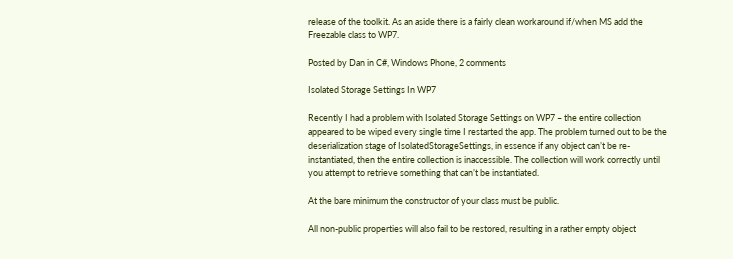release of the toolkit. As an aside there is a fairly clean workaround if/when MS add the Freezable class to WP7.

Posted by Dan in C#, Windows Phone, 2 comments

Isolated Storage Settings In WP7

Recently I had a problem with Isolated Storage Settings on WP7 – the entire collection appeared to be wiped every single time I restarted the app. The problem turned out to be the deserialization stage of IsolatedStorageSettings, in essence if any object can’t be re-instantiated, then the entire collection is inaccessible. The collection will work correctly until you attempt to retrieve something that can’t be instantiated.

At the bare minimum the constructor of your class must be public.

All non-public properties will also fail to be restored, resulting in a rather empty object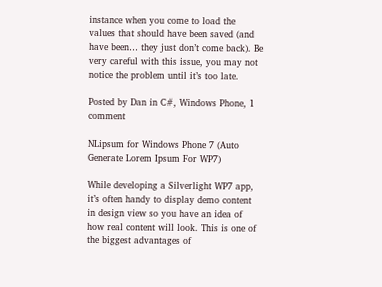instance when you come to load the values that should have been saved (and have been… they just don’t come back). Be very careful with this issue, you may not notice the problem until it’s too late.

Posted by Dan in C#, Windows Phone, 1 comment

NLipsum for Windows Phone 7 (Auto Generate Lorem Ipsum For WP7)

While developing a Silverlight WP7 app, it’s often handy to display demo content in design view so you have an idea of how real content will look. This is one of the biggest advantages of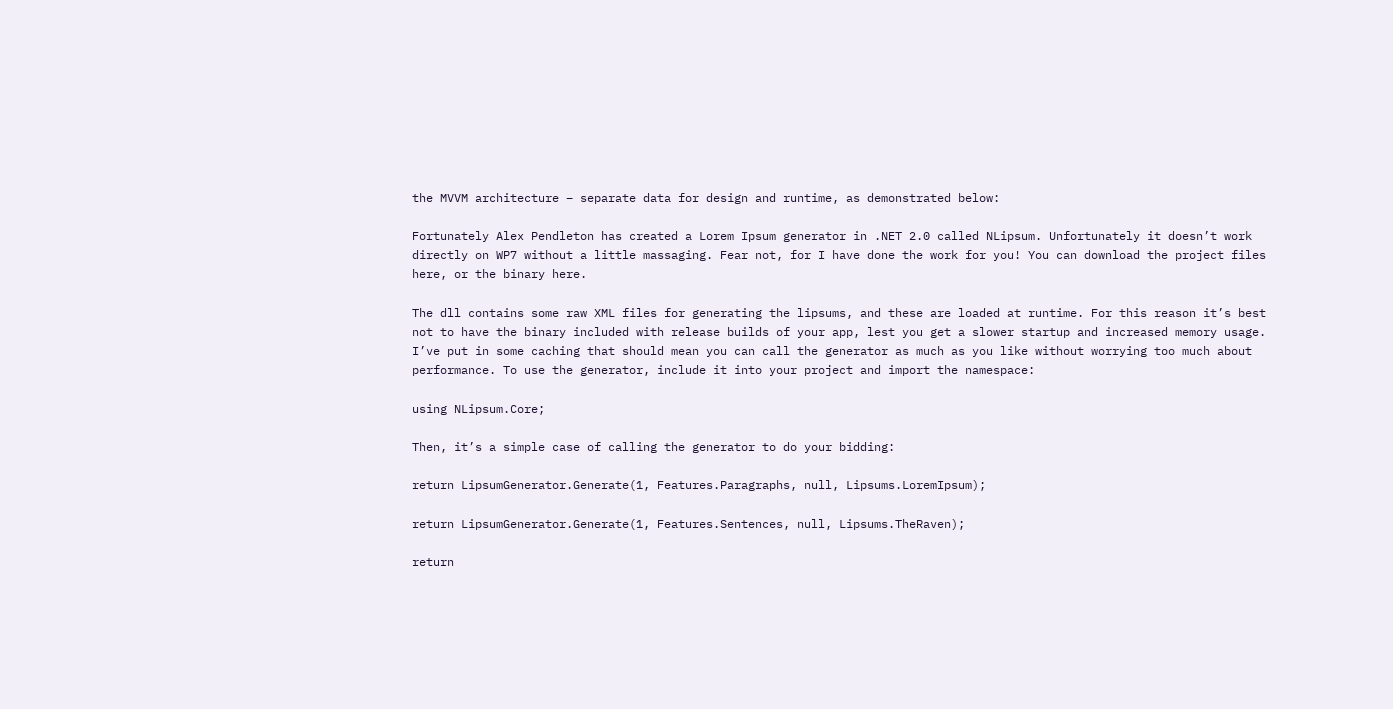the MVVM architecture – separate data for design and runtime, as demonstrated below:

Fortunately Alex Pendleton has created a Lorem Ipsum generator in .NET 2.0 called NLipsum. Unfortunately it doesn’t work directly on WP7 without a little massaging. Fear not, for I have done the work for you! You can download the project files here, or the binary here.

The dll contains some raw XML files for generating the lipsums, and these are loaded at runtime. For this reason it’s best not to have the binary included with release builds of your app, lest you get a slower startup and increased memory usage. I’ve put in some caching that should mean you can call the generator as much as you like without worrying too much about performance. To use the generator, include it into your project and import the namespace:

using NLipsum.Core;

Then, it’s a simple case of calling the generator to do your bidding:

return LipsumGenerator.Generate(1, Features.Paragraphs, null, Lipsums.LoremIpsum);

return LipsumGenerator.Generate(1, Features.Sentences, null, Lipsums.TheRaven);

return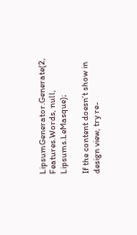LipsumGenerator.Generate(2, Features.Words, null, Lipsums.LeMasque);

If the content doesn’t show in design view, try re-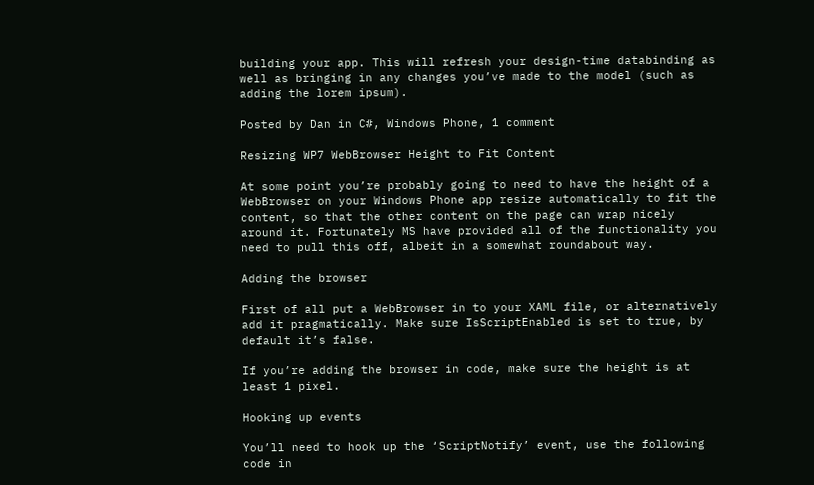building your app. This will refresh your design-time databinding as well as bringing in any changes you’ve made to the model (such as adding the lorem ipsum).

Posted by Dan in C#, Windows Phone, 1 comment

Resizing WP7 WebBrowser Height to Fit Content

At some point you’re probably going to need to have the height of a WebBrowser on your Windows Phone app resize automatically to fit the content, so that the other content on the page can wrap nicely around it. Fortunately MS have provided all of the functionality you need to pull this off, albeit in a somewhat roundabout way.

Adding the browser

First of all put a WebBrowser in to your XAML file, or alternatively add it pragmatically. Make sure IsScriptEnabled is set to true, by default it’s false.

If you’re adding the browser in code, make sure the height is at least 1 pixel.

Hooking up events

You’ll need to hook up the ‘ScriptNotify’ event, use the following code in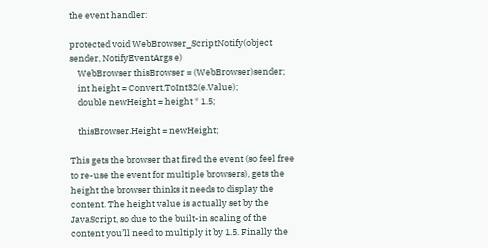the event handler:

protected void WebBrowser_ScriptNotify(object sender, NotifyEventArgs e)
    WebBrowser thisBrowser = (WebBrowser)sender;
    int height = Convert.ToInt32(e.Value);
    double newHeight = height * 1.5;

    thisBrowser.Height = newHeight;

This gets the browser that fired the event (so feel free to re-use the event for multiple browsers), gets the height the browser thinks it needs to display the content. The height value is actually set by the JavaScript, so due to the built-in scaling of the content you’ll need to multiply it by 1.5. Finally the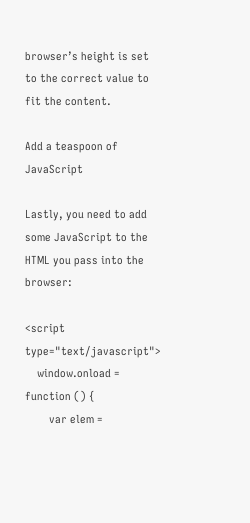browser’s height is set to the correct value to fit the content.

Add a teaspoon of JavaScript

Lastly, you need to add some JavaScript to the HTML you pass into the browser:

<script type="text/javascript">
    window.onload = function () {
        var elem =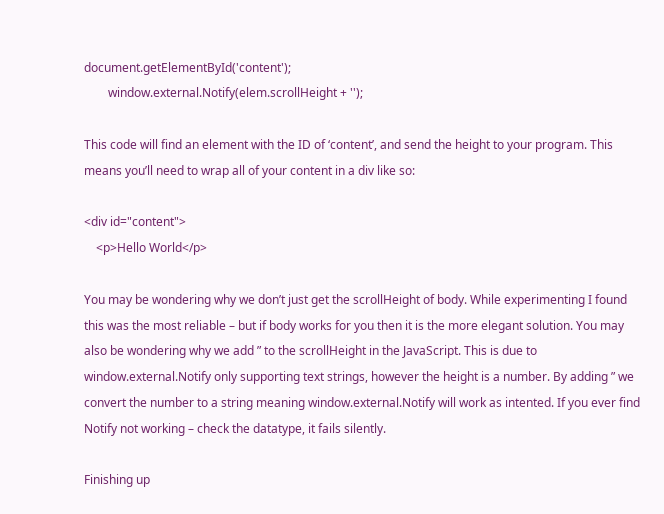document.getElementById('content');
        window.external.Notify(elem.scrollHeight + '');

This code will find an element with the ID of ‘content’, and send the height to your program. This means you’ll need to wrap all of your content in a div like so:

<div id="content">
    <p>Hello World</p>

You may be wondering why we don’t just get the scrollHeight of body. While experimenting I found this was the most reliable – but if body works for you then it is the more elegant solution. You may also be wondering why we add ” to the scrollHeight in the JavaScript. This is due to window.external.Notify only supporting text strings, however the height is a number. By adding ” we convert the number to a string meaning window.external.Notify will work as intented. If you ever find Notify not working – check the datatype, it fails silently.

Finishing up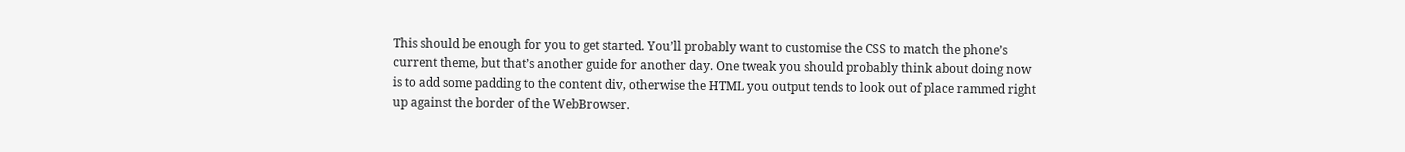This should be enough for you to get started. You’ll probably want to customise the CSS to match the phone’s current theme, but that’s another guide for another day. One tweak you should probably think about doing now is to add some padding to the content div, otherwise the HTML you output tends to look out of place rammed right up against the border of the WebBrowser.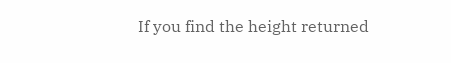If you find the height returned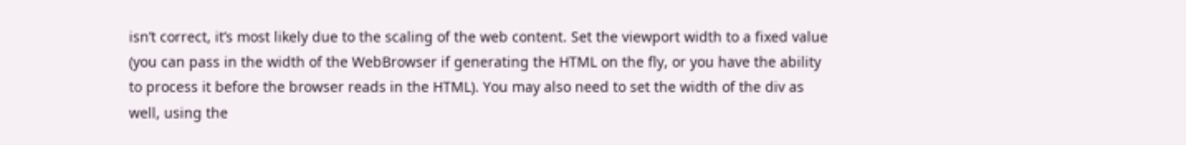isn’t correct, it’s most likely due to the scaling of the web content. Set the viewport width to a fixed value (you can pass in the width of the WebBrowser if generating the HTML on the fly, or you have the ability to process it before the browser reads in the HTML). You may also need to set the width of the div as well, using the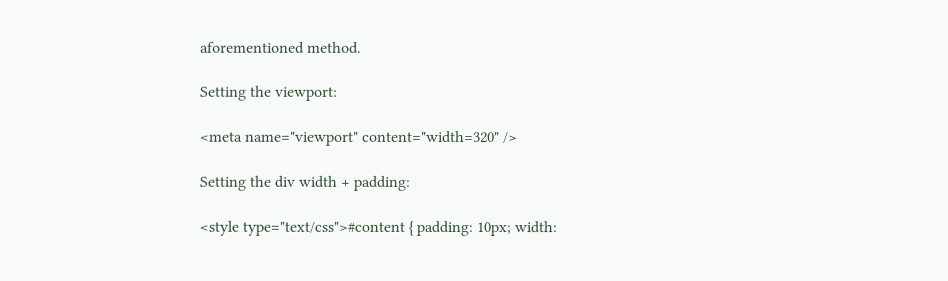aforementioned method.

Setting the viewport:

<meta name="viewport" content="width=320" />

Setting the div width + padding:

<style type="text/css">#content { padding: 10px; width: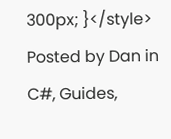300px; }</style>
Posted by Dan in C#, Guides,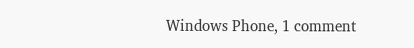Windows Phone, 1 comment